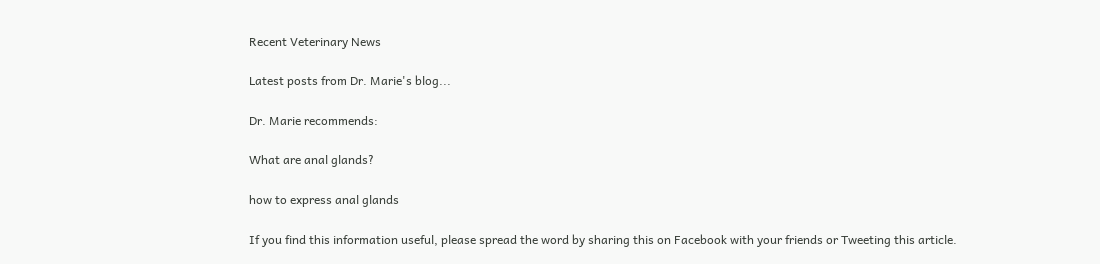Recent Veterinary News

Latest posts from Dr. Marie's blog...

Dr. Marie recommends:

What are anal glands?

how to express anal glands

If you find this information useful, please spread the word by sharing this on Facebook with your friends or Tweeting this article.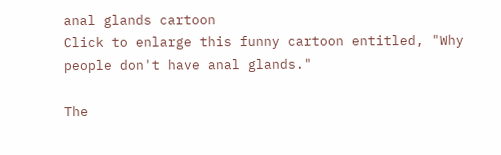anal glands cartoon
Click to enlarge this funny cartoon entitled, "Why people don't have anal glands."

The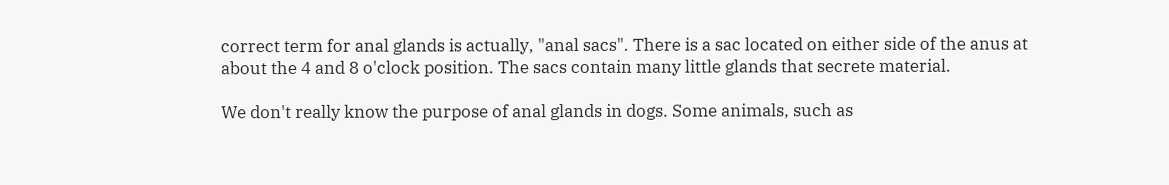correct term for anal glands is actually, "anal sacs". There is a sac located on either side of the anus at about the 4 and 8 o'clock position. The sacs contain many little glands that secrete material.

We don't really know the purpose of anal glands in dogs. Some animals, such as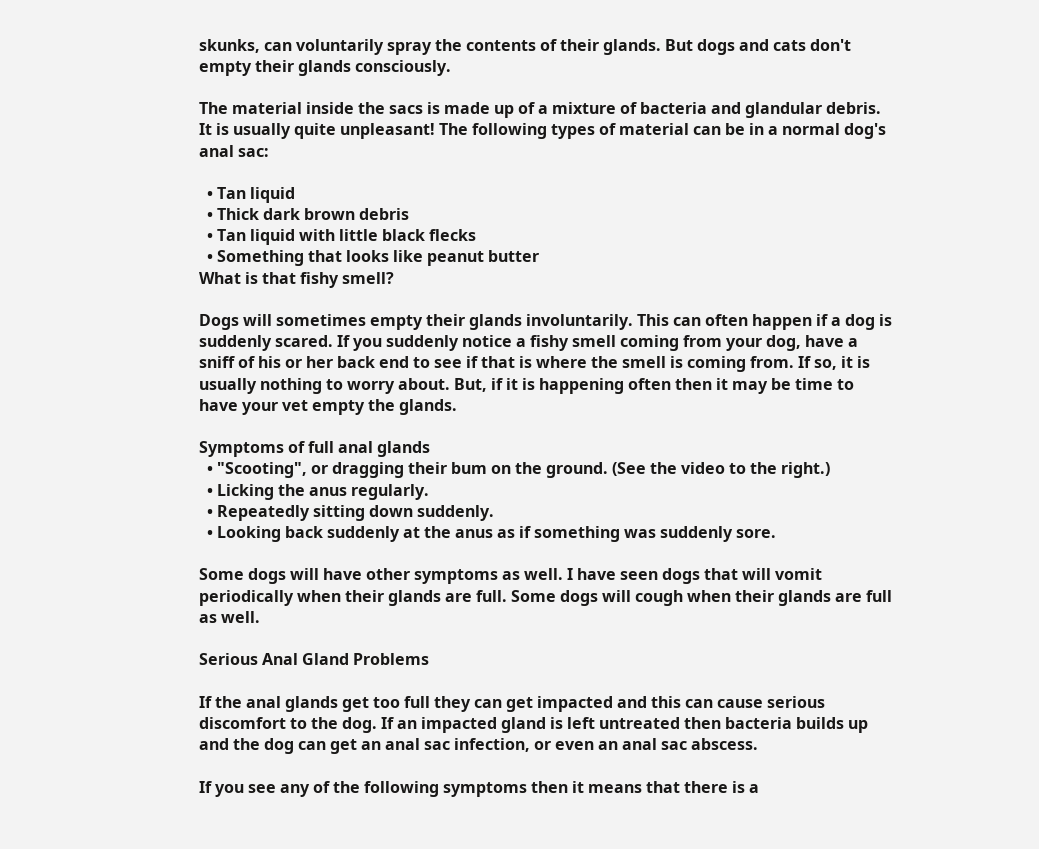skunks, can voluntarily spray the contents of their glands. But dogs and cats don't empty their glands consciously.

The material inside the sacs is made up of a mixture of bacteria and glandular debris. It is usually quite unpleasant! The following types of material can be in a normal dog's anal sac:

  • Tan liquid
  • Thick dark brown debris
  • Tan liquid with little black flecks
  • Something that looks like peanut butter
What is that fishy smell?

Dogs will sometimes empty their glands involuntarily. This can often happen if a dog is suddenly scared. If you suddenly notice a fishy smell coming from your dog, have a sniff of his or her back end to see if that is where the smell is coming from. If so, it is usually nothing to worry about. But, if it is happening often then it may be time to have your vet empty the glands.

Symptoms of full anal glands
  • "Scooting", or dragging their bum on the ground. (See the video to the right.)
  • Licking the anus regularly.
  • Repeatedly sitting down suddenly.
  • Looking back suddenly at the anus as if something was suddenly sore.

Some dogs will have other symptoms as well. I have seen dogs that will vomit periodically when their glands are full. Some dogs will cough when their glands are full as well.

Serious Anal Gland Problems

If the anal glands get too full they can get impacted and this can cause serious discomfort to the dog. If an impacted gland is left untreated then bacteria builds up and the dog can get an anal sac infection, or even an anal sac abscess.

If you see any of the following symptoms then it means that there is a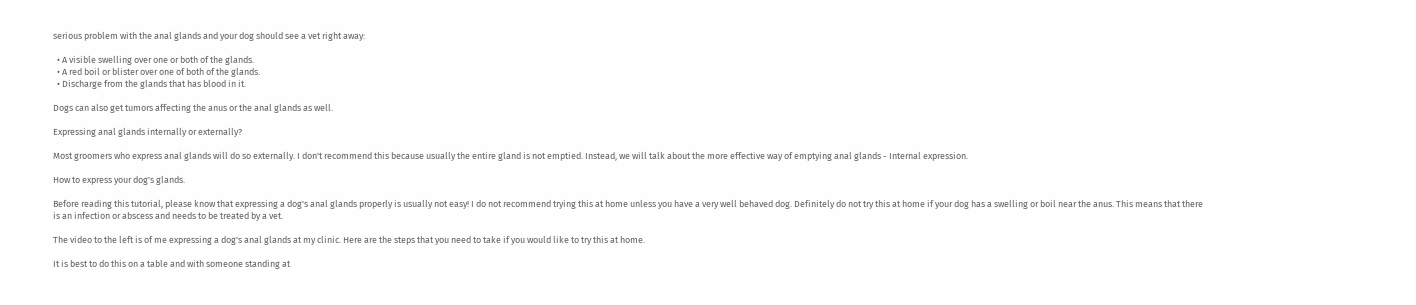serious problem with the anal glands and your dog should see a vet right away:

  • A visible swelling over one or both of the glands.
  • A red boil or blister over one of both of the glands.
  • Discharge from the glands that has blood in it.

Dogs can also get tumors affecting the anus or the anal glands as well.

Expressing anal glands internally or externally?

Most groomers who express anal glands will do so externally. I don't recommend this because usually the entire gland is not emptied. Instead, we will talk about the more effective way of emptying anal glands - Internal expression.

How to express your dog's glands.

Before reading this tutorial, please know that expressing a dog's anal glands properly is usually not easy! I do not recommend trying this at home unless you have a very well behaved dog. Definitely do not try this at home if your dog has a swelling or boil near the anus. This means that there is an infection or abscess and needs to be treated by a vet.

The video to the left is of me expressing a dog's anal glands at my clinic. Here are the steps that you need to take if you would like to try this at home.

It is best to do this on a table and with someone standing at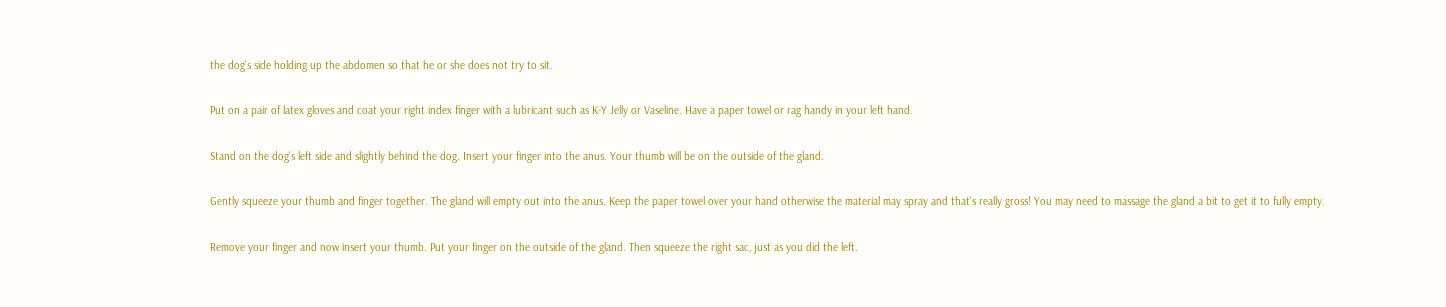the dog's side holding up the abdomen so that he or she does not try to sit.

Put on a pair of latex gloves and coat your right index finger with a lubricant such as K-Y Jelly or Vaseline. Have a paper towel or rag handy in your left hand.

Stand on the dog's left side and slightly behind the dog. Insert your finger into the anus. Your thumb will be on the outside of the gland.

Gently squeeze your thumb and finger together. The gland will empty out into the anus. Keep the paper towel over your hand otherwise the material may spray and that's really gross! You may need to massage the gland a bit to get it to fully empty.

Remove your finger and now insert your thumb. Put your finger on the outside of the gland. Then squeeze the right sac, just as you did the left.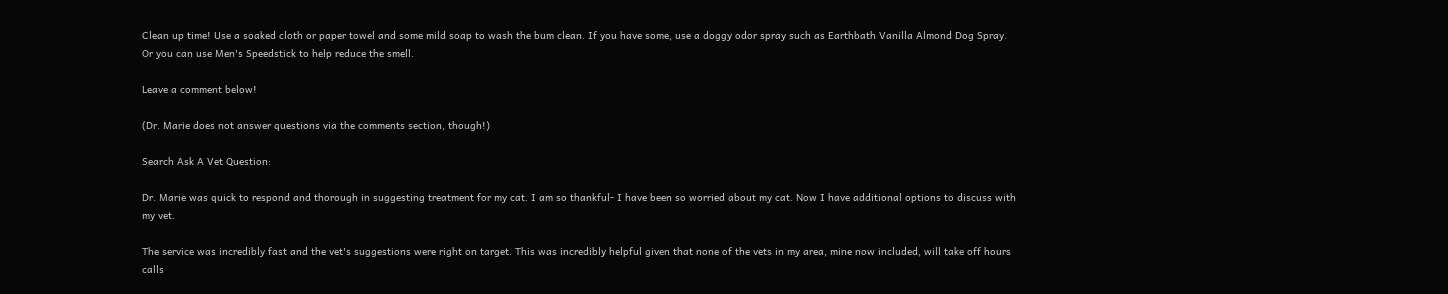Clean up time! Use a soaked cloth or paper towel and some mild soap to wash the bum clean. If you have some, use a doggy odor spray such as Earthbath Vanilla Almond Dog Spray. Or you can use Men's Speedstick to help reduce the smell.

Leave a comment below!

(Dr. Marie does not answer questions via the comments section, though!)

Search Ask A Vet Question:

Dr. Marie was quick to respond and thorough in suggesting treatment for my cat. I am so thankful- I have been so worried about my cat. Now I have additional options to discuss with my vet.

The service was incredibly fast and the vet's suggestions were right on target. This was incredibly helpful given that none of the vets in my area, mine now included, will take off hours calls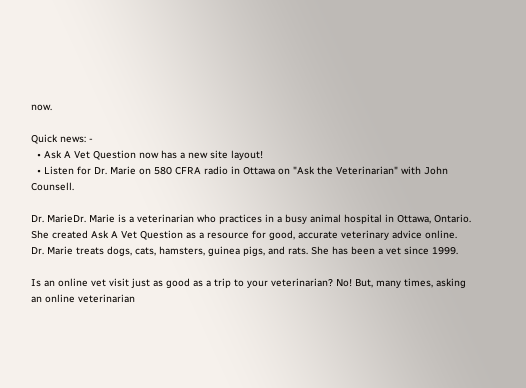now.

Quick news: -
  • Ask A Vet Question now has a new site layout!
  • Listen for Dr. Marie on 580 CFRA radio in Ottawa on "Ask the Veterinarian" with John Counsell.

Dr. MarieDr. Marie is a veterinarian who practices in a busy animal hospital in Ottawa, Ontario. She created Ask A Vet Question as a resource for good, accurate veterinary advice online. Dr. Marie treats dogs, cats, hamsters, guinea pigs, and rats. She has been a vet since 1999.

Is an online vet visit just as good as a trip to your veterinarian? No! But, many times, asking an online veterinarian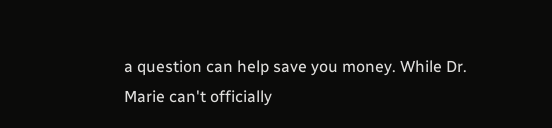a question can help save you money. While Dr. Marie can't officially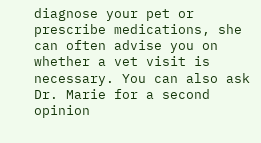diagnose your pet or prescribe medications, she can often advise you on whether a vet visit is necessary. You can also ask Dr. Marie for a second opinion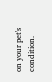on your pet's condition.